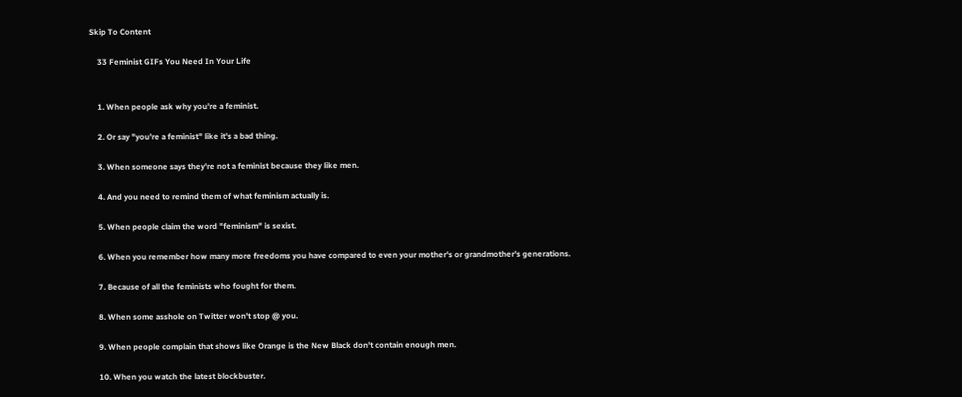Skip To Content

    33 Feminist GIFs You Need In Your Life


    1. When people ask why you're a feminist.

    2. Or say "you're a feminist" like it's a bad thing.

    3. When someone says they're not a feminist because they like men.

    4. And you need to remind them of what feminism actually is.

    5. When people claim the word "feminism" is sexist.

    6. When you remember how many more freedoms you have compared to even your mother's or grandmother's generations.

    7. Because of all the feminists who fought for them.

    8. When some asshole on Twitter won't stop @ you.

    9. When people complain that shows like Orange is the New Black don't contain enough men.

    10. When you watch the latest blockbuster.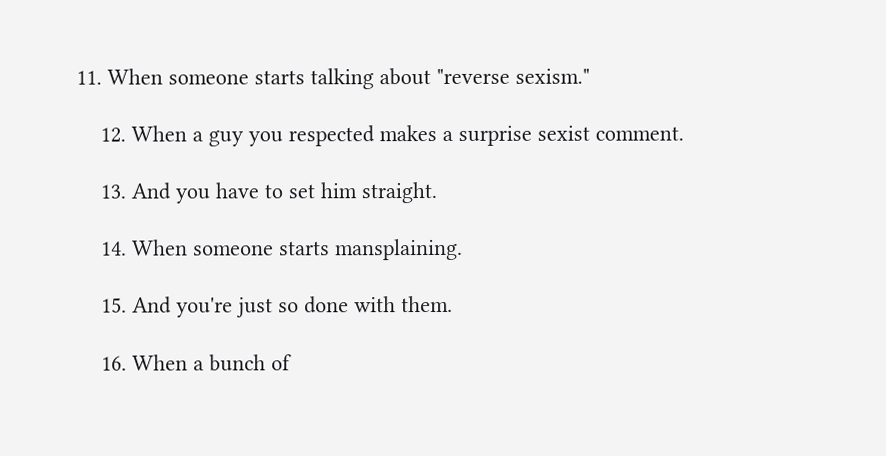11. When someone starts talking about "reverse sexism."

    12. When a guy you respected makes a surprise sexist comment.

    13. And you have to set him straight.

    14. When someone starts mansplaining.

    15. And you're just so done with them.

    16. When a bunch of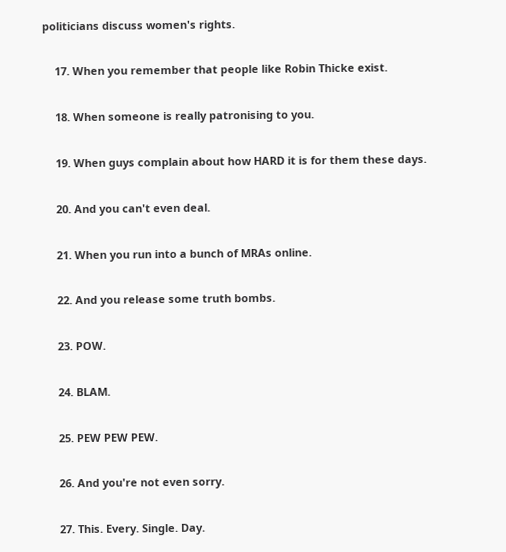politicians discuss women's rights.

    17. When you remember that people like Robin Thicke exist.

    18. When someone is really patronising to you.

    19. When guys complain about how HARD it is for them these days.

    20. And you can't even deal.

    21. When you run into a bunch of MRAs online.

    22. And you release some truth bombs.

    23. POW.

    24. BLAM.

    25. PEW PEW PEW.

    26. And you're not even sorry.

    27. This. Every. Single. Day.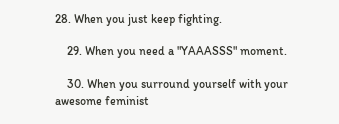28. When you just keep fighting.

    29. When you need a "YAAASSS" moment.

    30. When you surround yourself with your awesome feminist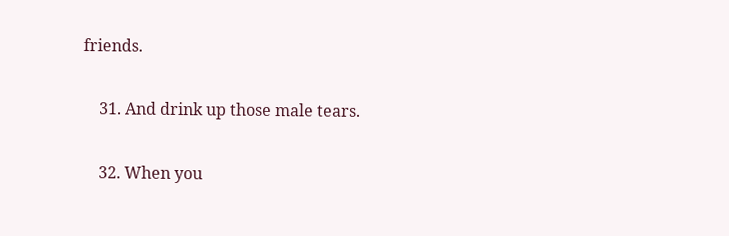friends.

    31. And drink up those male tears.

    32. When you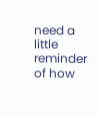need a little reminder of how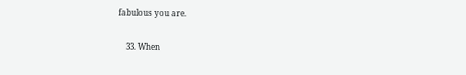fabulous you are.

    33. When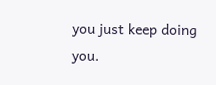you just keep doing you.